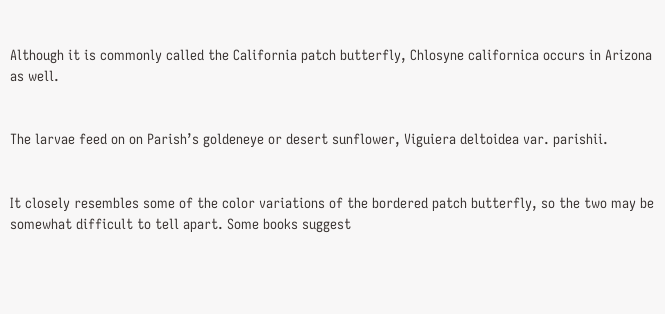Although it is commonly called the California patch butterfly, Chlosyne californica occurs in Arizona as well.


The larvae feed on on Parish’s goldeneye or desert sunflower, Viguiera deltoidea var. parishii.


It closely resembles some of the color variations of the bordered patch butterfly, so the two may be somewhat difficult to tell apart. Some books suggest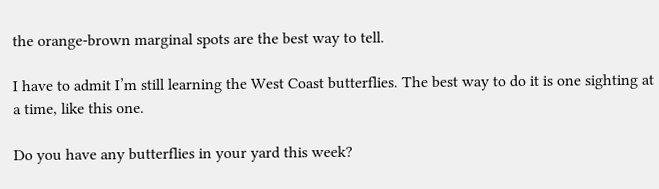the orange-brown marginal spots are the best way to tell.

I have to admit I’m still learning the West Coast butterflies. The best way to do it is one sighting at a time, like this one.

Do you have any butterflies in your yard this week?